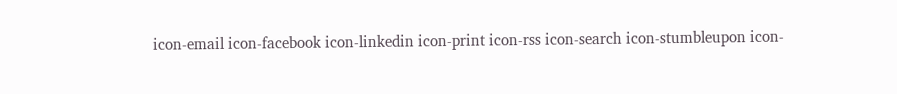icon-email icon-facebook icon-linkedin icon-print icon-rss icon-search icon-stumbleupon icon-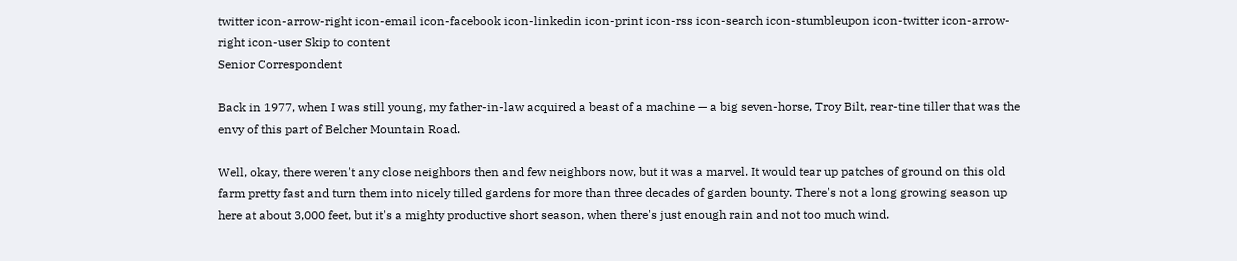twitter icon-arrow-right icon-email icon-facebook icon-linkedin icon-print icon-rss icon-search icon-stumbleupon icon-twitter icon-arrow-right icon-user Skip to content
Senior Correspondent

Back in 1977, when I was still young, my father-in-law acquired a beast of a machine — a big seven-horse, Troy Bilt, rear-tine tiller that was the envy of this part of Belcher Mountain Road.

Well, okay, there weren't any close neighbors then and few neighbors now, but it was a marvel. It would tear up patches of ground on this old farm pretty fast and turn them into nicely tilled gardens for more than three decades of garden bounty. There's not a long growing season up here at about 3,000 feet, but it's a mighty productive short season, when there's just enough rain and not too much wind.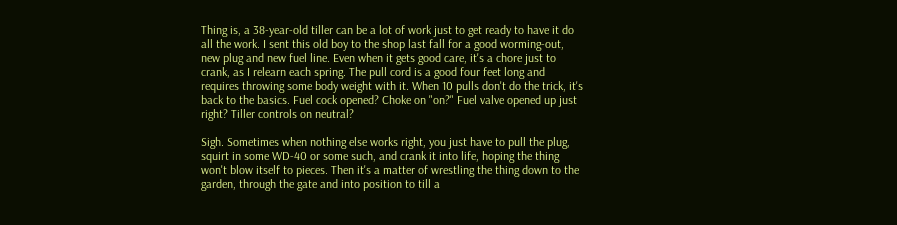Thing is, a 38-year-old tiller can be a lot of work just to get ready to have it do all the work. I sent this old boy to the shop last fall for a good worming-out, new plug and new fuel line. Even when it gets good care, it's a chore just to crank, as I relearn each spring. The pull cord is a good four feet long and requires throwing some body weight with it. When 10 pulls don't do the trick, it's back to the basics. Fuel cock opened? Choke on "on?" Fuel valve opened up just right? Tiller controls on neutral?

Sigh. Sometimes when nothing else works right, you just have to pull the plug, squirt in some WD-40 or some such, and crank it into life, hoping the thing won't blow itself to pieces. Then it's a matter of wrestling the thing down to the garden, through the gate and into position to till a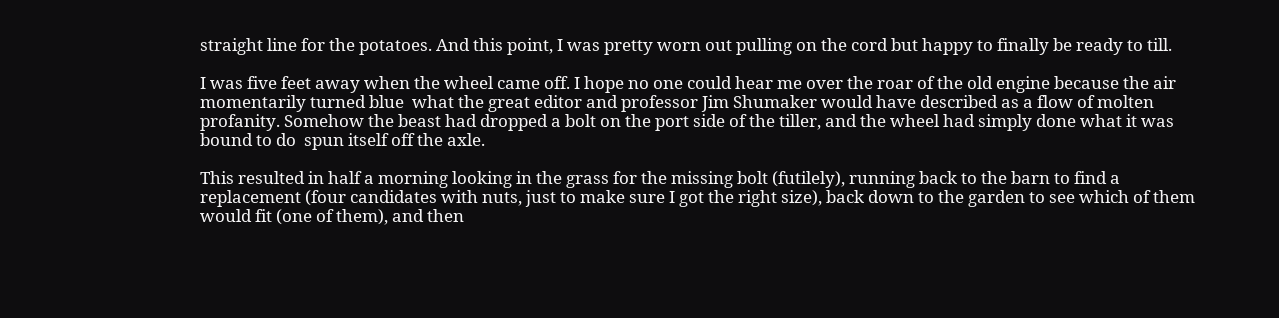straight line for the potatoes. And this point, I was pretty worn out pulling on the cord but happy to finally be ready to till.

I was five feet away when the wheel came off. I hope no one could hear me over the roar of the old engine because the air momentarily turned blue  what the great editor and professor Jim Shumaker would have described as a flow of molten profanity. Somehow the beast had dropped a bolt on the port side of the tiller, and the wheel had simply done what it was bound to do  spun itself off the axle.

This resulted in half a morning looking in the grass for the missing bolt (futilely), running back to the barn to find a replacement (four candidates with nuts, just to make sure I got the right size), back down to the garden to see which of them would fit (one of them), and then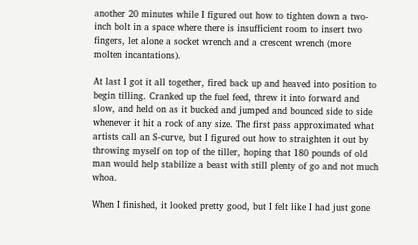another 20 minutes while I figured out how to tighten down a two-inch bolt in a space where there is insufficient room to insert two fingers, let alone a socket wrench and a crescent wrench (more molten incantations).

At last I got it all together, fired back up and heaved into position to begin tilling. Cranked up the fuel feed, threw it into forward and slow, and held on as it bucked and jumped and bounced side to side whenever it hit a rock of any size. The first pass approximated what artists call an S-curve, but I figured out how to straighten it out by throwing myself on top of the tiller, hoping that 180 pounds of old man would help stabilize a beast with still plenty of go and not much whoa.

When I finished, it looked pretty good, but I felt like I had just gone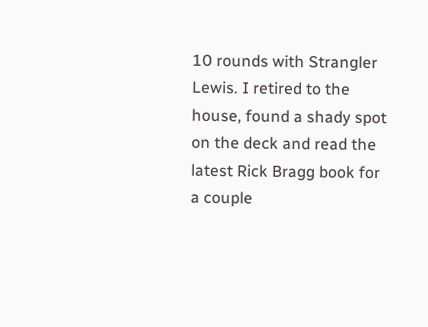10 rounds with Strangler Lewis. I retired to the house, found a shady spot on the deck and read the latest Rick Bragg book for a couple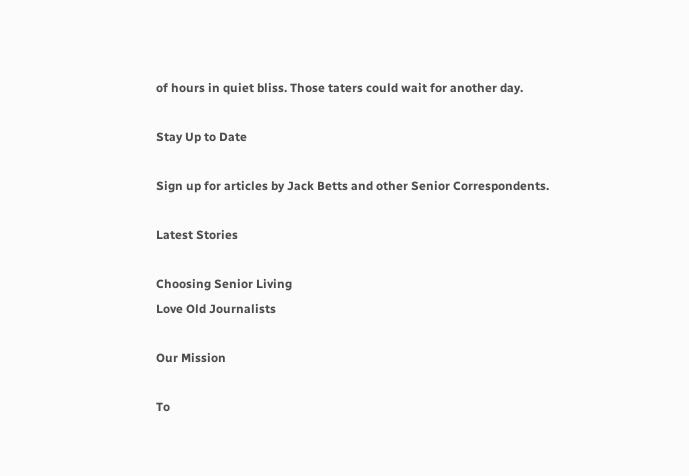of hours in quiet bliss. Those taters could wait for another day.

Stay Up to Date

Sign up for articles by Jack Betts and other Senior Correspondents.

Latest Stories

Choosing Senior Living
Love Old Journalists

Our Mission

To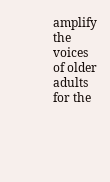amplify the voices of older adults for the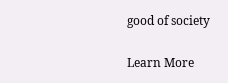good of society

Learn More